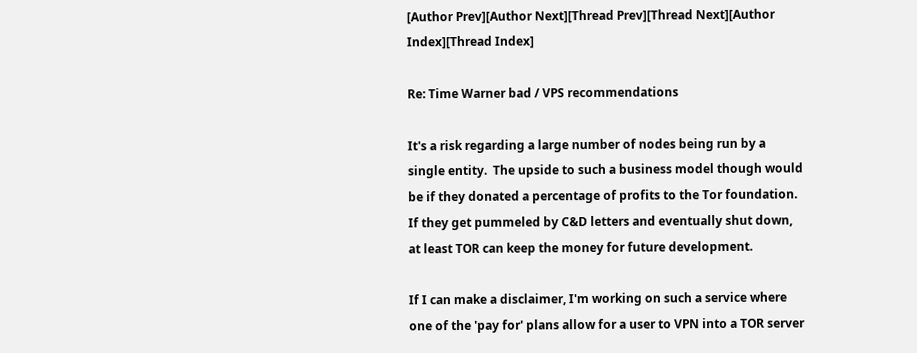[Author Prev][Author Next][Thread Prev][Thread Next][Author Index][Thread Index]

Re: Time Warner bad / VPS recommendations

It's a risk regarding a large number of nodes being run by a single entity.  The upside to such a business model though would be if they donated a percentage of profits to the Tor foundation.  If they get pummeled by C&D letters and eventually shut down, at least TOR can keep the money for future development.

If I can make a disclaimer, I'm working on such a service where one of the 'pay for' plans allow for a user to VPN into a TOR server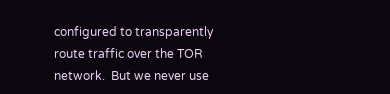configured to transparently route traffic over the TOR network.  But we never use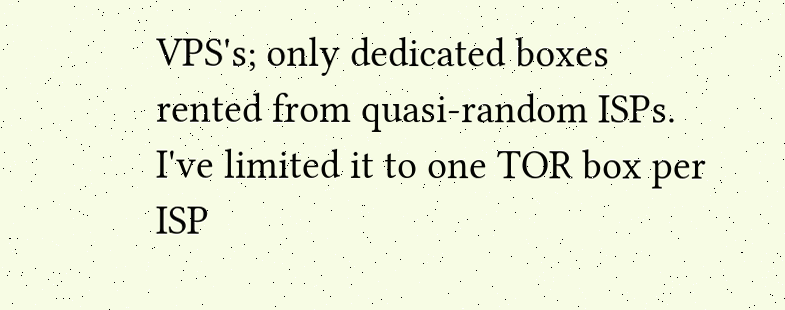VPS's; only dedicated boxes rented from quasi-random ISPs.  I've limited it to one TOR box per ISP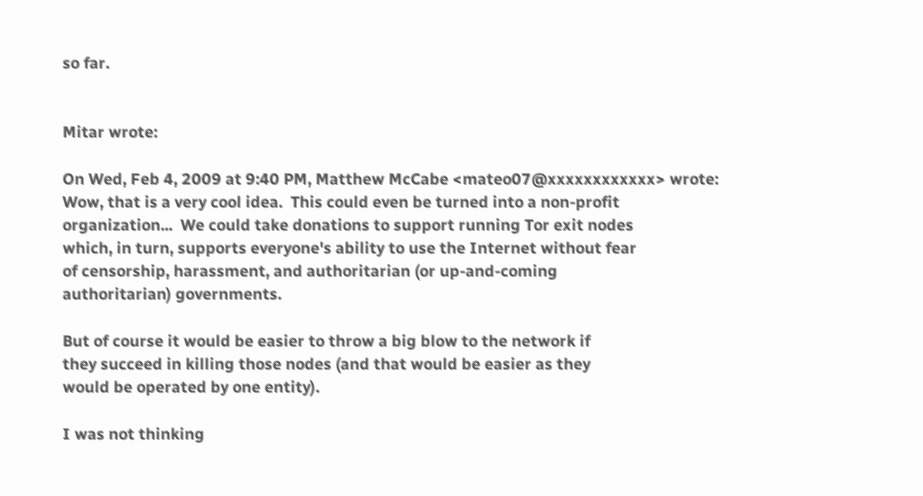so far.


Mitar wrote:

On Wed, Feb 4, 2009 at 9:40 PM, Matthew McCabe <mateo07@xxxxxxxxxxxx> wrote:
Wow, that is a very cool idea.  This could even be turned into a non-profit
organization...  We could take donations to support running Tor exit nodes
which, in turn, supports everyone's ability to use the Internet without fear
of censorship, harassment, and authoritarian (or up-and-coming
authoritarian) governments.

But of course it would be easier to throw a big blow to the network if
they succeed in killing those nodes (and that would be easier as they
would be operated by one entity).

I was not thinking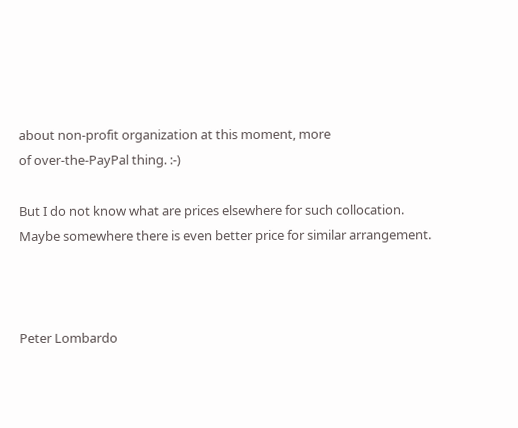about non-profit organization at this moment, more
of over-the-PayPal thing. :-)

But I do not know what are prices elsewhere for such collocation.
Maybe somewhere there is even better price for similar arrangement.



Peter Lombardo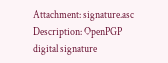Attachment: signature.asc
Description: OpenPGP digital signature